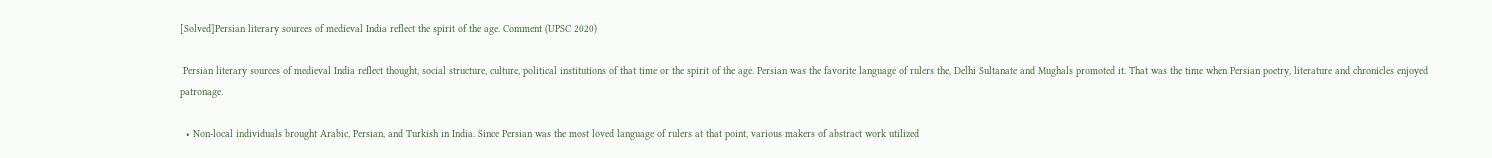[Solved]Persian literary sources of medieval India reflect the spirit of the age. Comment (UPSC 2020)

 Persian literary sources of medieval India reflect thought, social structure, culture, political institutions of that time or the spirit of the age. Persian was the favorite language of rulers the, Delhi Sultanate and Mughals promoted it. That was the time when Persian poetry, literature and chronicles enjoyed patronage.

  • Non-local individuals brought Arabic, Persian, and Turkish in India. Since Persian was the most loved language of rulers at that point, various makers of abstract work utilized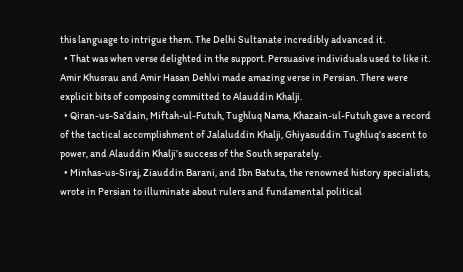this language to intrigue them. The Delhi Sultanate incredibly advanced it.
  • That was when verse delighted in the support. Persuasive individuals used to like it. Amir Khusrau and Amir Hasan Dehlvi made amazing verse in Persian. There were explicit bits of composing committed to Alauddin Khalji.
  • Qiran-us-Sa’dain, Miftah-ul-Futuh, Tughluq Nama, Khazain-ul-Futuh gave a record of the tactical accomplishment of Jalaluddin Khalji, Ghiyasuddin Tughluq’s ascent to power, and Alauddin Khalji’s success of the South separately.
  • Minhas-us-Siraj, Ziauddin Barani, and Ibn Batuta, the renowned history specialists, wrote in Persian to illuminate about rulers and fundamental political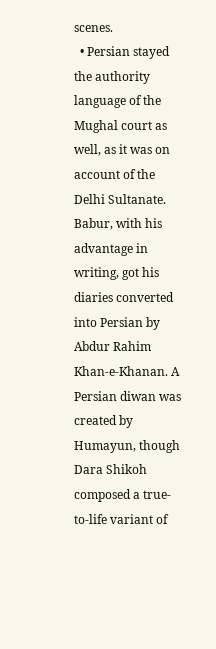scenes.
  • Persian stayed the authority language of the Mughal court as well, as it was on account of the Delhi Sultanate. Babur, with his advantage in writing, got his diaries converted into Persian by Abdur Rahim Khan-e-Khanan. A Persian diwan was created by Humayun, though Dara Shikoh composed a true-to-life variant of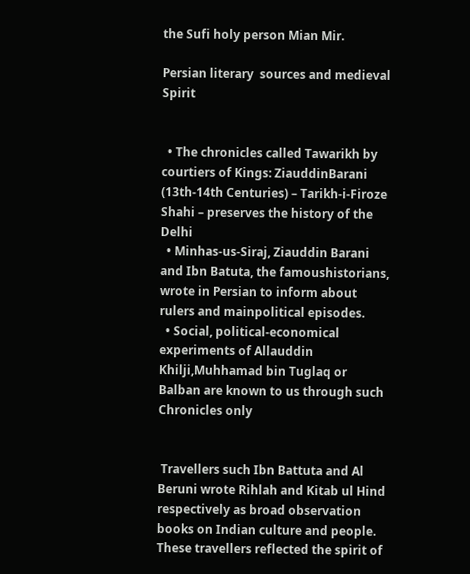the Sufi holy person Mian Mir.

Persian literary  sources and medieval Spirit


  • The chronicles called Tawarikh by courtiers of Kings: ZiauddinBarani (13th-14th Centuries) – Tarikh-i-Firoze Shahi – preserves the history of the Delhi
  • Minhas-us-Siraj, Ziauddin Barani and Ibn Batuta, the famoushistorians, wrote in Persian to inform about rulers and mainpolitical episodes.
  • Social, political-economical experiments of Allauddin Khilji,Muhhamad bin Tuglaq or Balban are known to us through such Chronicles only


 Travellers such Ibn Battuta and Al Beruni wrote Rihlah and Kitab ul Hind respectively as broad observation books on Indian culture and people. These travellers reflected the spirit of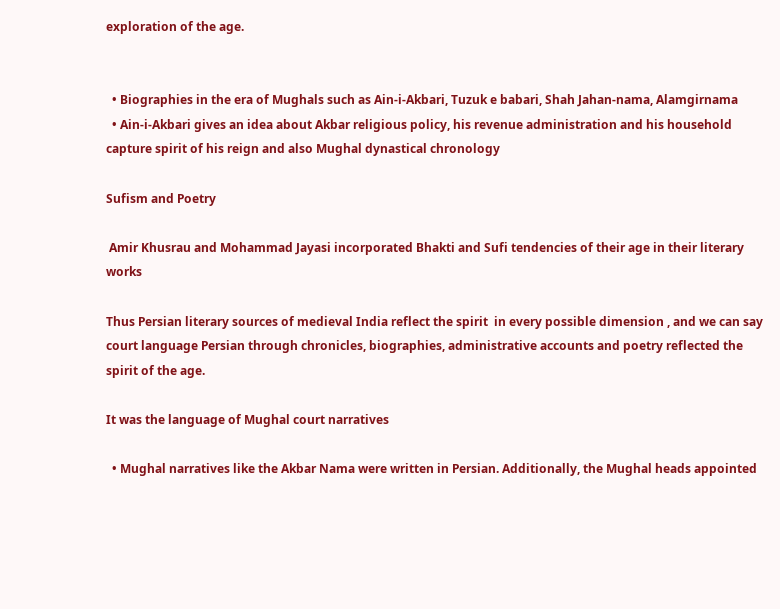exploration of the age.


  • Biographies in the era of Mughals such as Ain-i-Akbari, Tuzuk e babari, Shah Jahan-nama, Alamgirnama
  • Ain-i-Akbari gives an idea about Akbar religious policy, his revenue administration and his household capture spirit of his reign and also Mughal dynastical chronology

Sufism and Poetry

 Amir Khusrau and Mohammad Jayasi incorporated Bhakti and Sufi tendencies of their age in their literary works

Thus Persian literary sources of medieval India reflect the spirit  in every possible dimension , and we can say court language Persian through chronicles, biographies, administrative accounts and poetry reflected the spirit of the age.

It was the language of Mughal court narratives

  • Mughal narratives like the Akbar Nama were written in Persian. Additionally, the Mughal heads appointed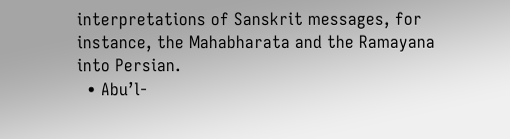interpretations of Sanskrit messages, for instance, the Mahabharata and the Ramayana into Persian.
  • Abu’l-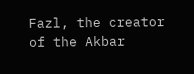Fazl, the creator of the Akbar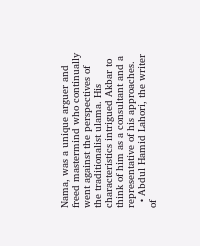Nama, was a unique arguer and freed mastermind who continually went against the perspectives of the traditionalist ulama. His characteristics intrigued Akbar to think of him as a consultant and a representative of his approaches.
  • Abdul Hamid Lahori, the writer of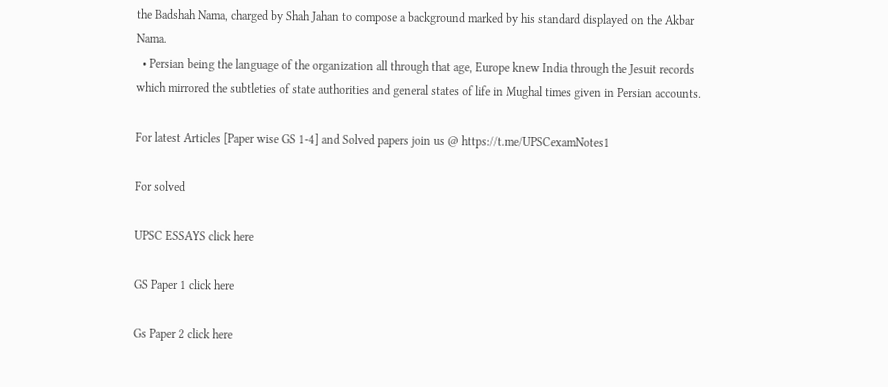the Badshah Nama, charged by Shah Jahan to compose a background marked by his standard displayed on the Akbar Nama.
  • Persian being the language of the organization all through that age, Europe knew India through the Jesuit records which mirrored the subtleties of state authorities and general states of life in Mughal times given in Persian accounts.

For latest Articles [Paper wise GS 1-4] and Solved papers join us @ https://t.me/UPSCexamNotes1

For solved

UPSC ESSAYS click here

GS Paper 1 click here

Gs Paper 2 click here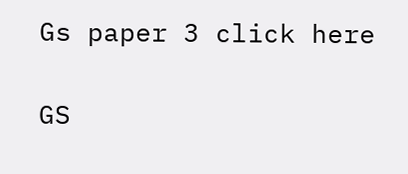Gs paper 3 click here

GS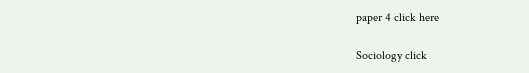paper 4 click here

Sociology click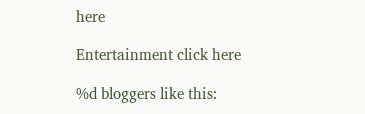here

Entertainment click here

%d bloggers like this: